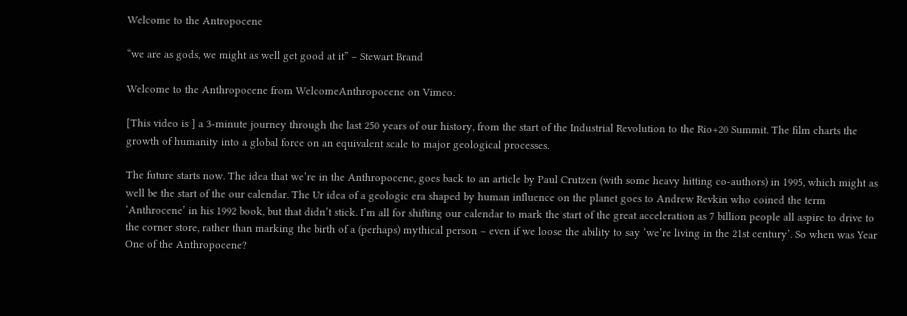Welcome to the Antropocene

“we are as gods, we might as well get good at it” – Stewart Brand

Welcome to the Anthropocene from WelcomeAnthropocene on Vimeo.

[This video is ] a 3-minute journey through the last 250 years of our history, from the start of the Industrial Revolution to the Rio+20 Summit. The film charts the growth of humanity into a global force on an equivalent scale to major geological processes.

The future starts now. The idea that we’re in the Anthropocene, goes back to an article by Paul Crutzen (with some heavy hitting co-authors) in 1995, which might as well be the start of the our calendar. The Ur idea of a geologic era shaped by human influence on the planet goes to Andrew Revkin who coined the term ‘Anthrocene’ in his 1992 book, but that didn’t stick. I’m all for shifting our calendar to mark the start of the great acceleration as 7 billion people all aspire to drive to the corner store, rather than marking the birth of a (perhaps) mythical person – even if we loose the ability to say ‘we’re living in the 21st century’. So when was Year One of the Anthropocene?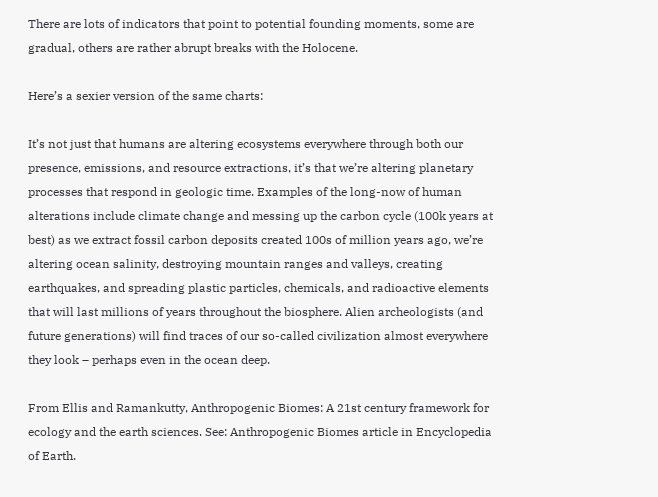There are lots of indicators that point to potential founding moments, some are gradual, others are rather abrupt breaks with the Holocene.

Here’s a sexier version of the same charts:

It’s not just that humans are altering ecosystems everywhere through both our presence, emissions, and resource extractions, it’s that we’re altering planetary processes that respond in geologic time. Examples of the long-now of human alterations include climate change and messing up the carbon cycle (100k years at best) as we extract fossil carbon deposits created 100s of million years ago, we’re altering ocean salinity, destroying mountain ranges and valleys, creating earthquakes, and spreading plastic particles, chemicals, and radioactive elements that will last millions of years throughout the biosphere. Alien archeologists (and future generations) will find traces of our so-called civilization almost everywhere they look – perhaps even in the ocean deep.

From Ellis and Ramankutty, Anthropogenic Biomes: A 21st century framework for ecology and the earth sciences. See: Anthropogenic Biomes article in Encyclopedia of Earth.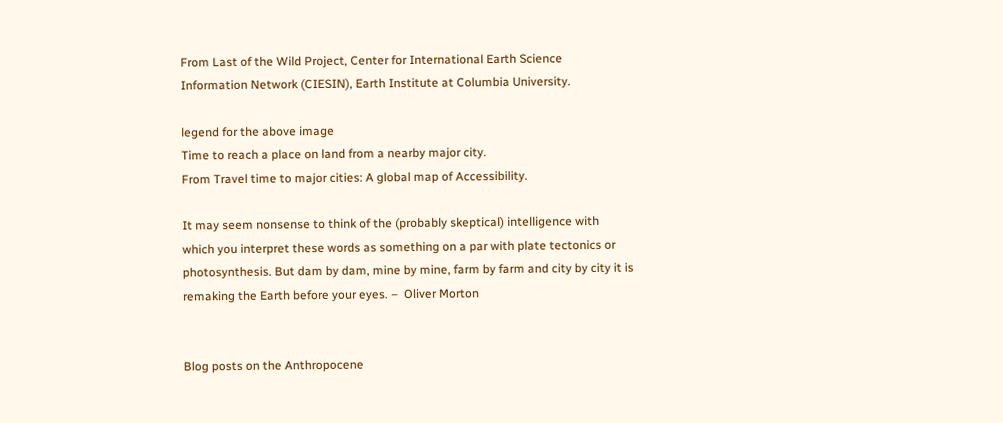From Last of the Wild Project, Center for International Earth Science Information Network (CIESIN), Earth Institute at Columbia University.

legend for the above image
Time to reach a place on land from a nearby major city.
From Travel time to major cities: A global map of Accessibility.

It may seem nonsense to think of the (probably skeptical) intelligence with which you interpret these words as something on a par with plate tectonics or photosynthesis. But dam by dam, mine by mine, farm by farm and city by city it is remaking the Earth before your eyes. –  Oliver Morton


Blog posts on the Anthropocene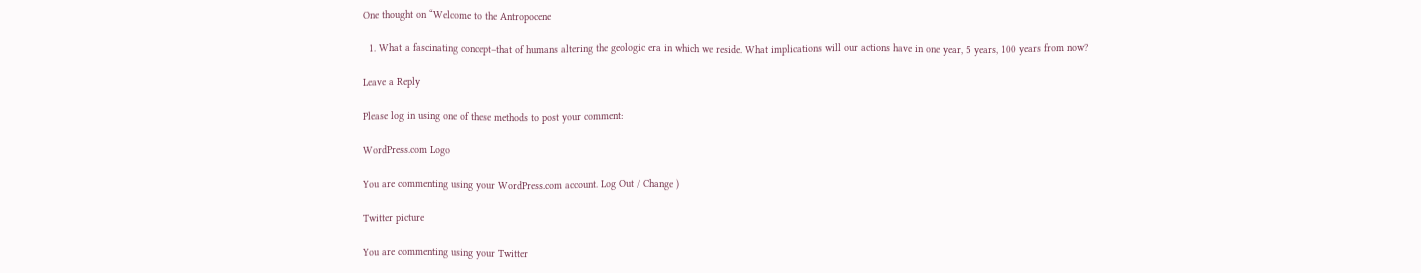One thought on “Welcome to the Antropocene

  1. What a fascinating concept–that of humans altering the geologic era in which we reside. What implications will our actions have in one year, 5 years, 100 years from now?

Leave a Reply

Please log in using one of these methods to post your comment:

WordPress.com Logo

You are commenting using your WordPress.com account. Log Out / Change )

Twitter picture

You are commenting using your Twitter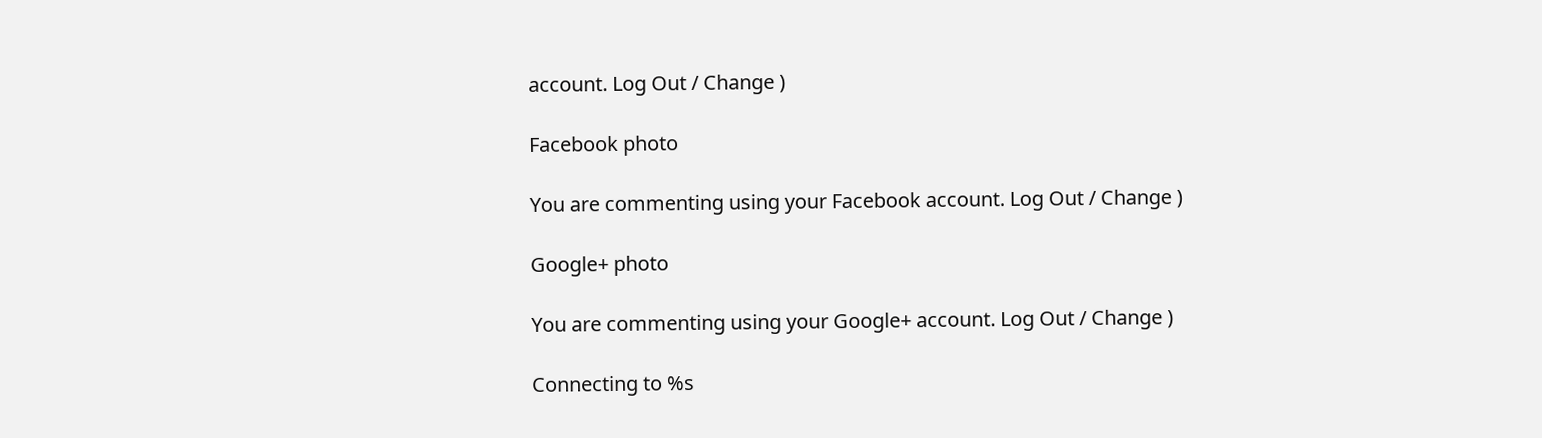account. Log Out / Change )

Facebook photo

You are commenting using your Facebook account. Log Out / Change )

Google+ photo

You are commenting using your Google+ account. Log Out / Change )

Connecting to %s